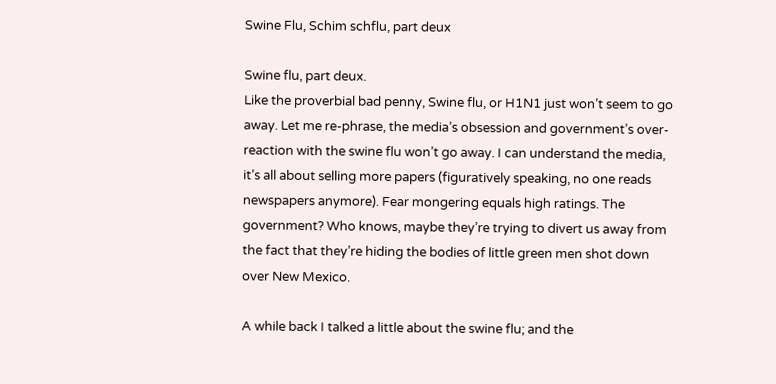Swine Flu, Schim schflu, part deux

Swine flu, part deux.
Like the proverbial bad penny, Swine flu, or H1N1 just won’t seem to go away. Let me re-phrase, the media’s obsession and government’s over-reaction with the swine flu won’t go away. I can understand the media, it’s all about selling more papers (figuratively speaking, no one reads newspapers anymore). Fear mongering equals high ratings. The government? Who knows, maybe they’re trying to divert us away from the fact that they’re hiding the bodies of little green men shot down over New Mexico.

A while back I talked a little about the swine flu; and the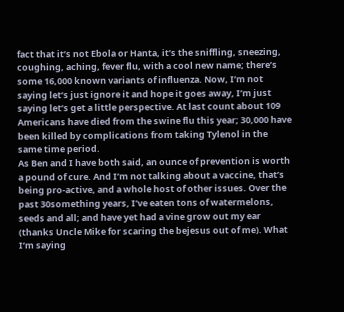fact that it’s not Ebola or Hanta, it’s the sniffling, sneezing, coughing, aching, fever flu, with a cool new name; there’s some 16,000 known variants of influenza. Now, I’m not saying let’s just ignore it and hope it goes away, I’m just saying let’s get a little perspective. At last count about 109 Americans have died from the swine flu this year; 30,000 have been killed by complications from taking Tylenol in the same time period.
As Ben and I have both said, an ounce of prevention is worth a pound of cure. And I’m not talking about a vaccine, that’s being pro-active, and a whole host of other issues. Over the past 30something years, I’ve eaten tons of watermelons, seeds and all; and have yet had a vine grow out my ear (thanks Uncle Mike for scaring the bejesus out of me). What I’m saying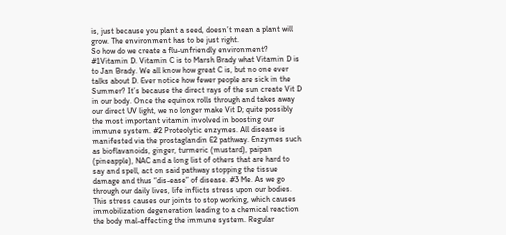is, just because you plant a seed, doesn’t mean a plant will grow. The environment has to be just right.
So how do we create a flu-unfriendly environment? #1Vitamin D. Vitamin C is to Marsh Brady what Vitamin D is to Jan Brady. We all know how great C is, but no one ever talks about D. Ever notice how fewer people are sick in the Summer? It’s because the direct rays of the sun create Vit D in our body. Once the equinox rolls through and takes away our direct UV light, we no longer make Vit D; quite possibly the most important vitamin involved in boosting our immune system. #2 Proteolytic enzymes. All disease is manifested via the prostaglandin E2 pathway. Enzymes such as bioflavanoids, ginger, turmeric (mustard), paipan (pineapple), NAC and a long list of others that are hard to say and spell, act on said pathway stopping the tissue damage and thus “dis-ease” of disease. #3 Me. As we go through our daily lives, life inflicts stress upon our bodies. This stress causes our joints to stop working, which causes immobilization degeneration leading to a chemical reaction the body mal-affecting the immune system. Regular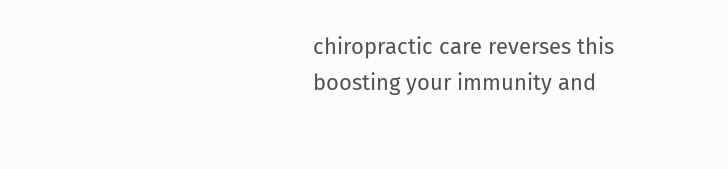chiropractic care reverses this boosting your immunity and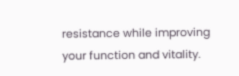resistance while improving your function and vitality.